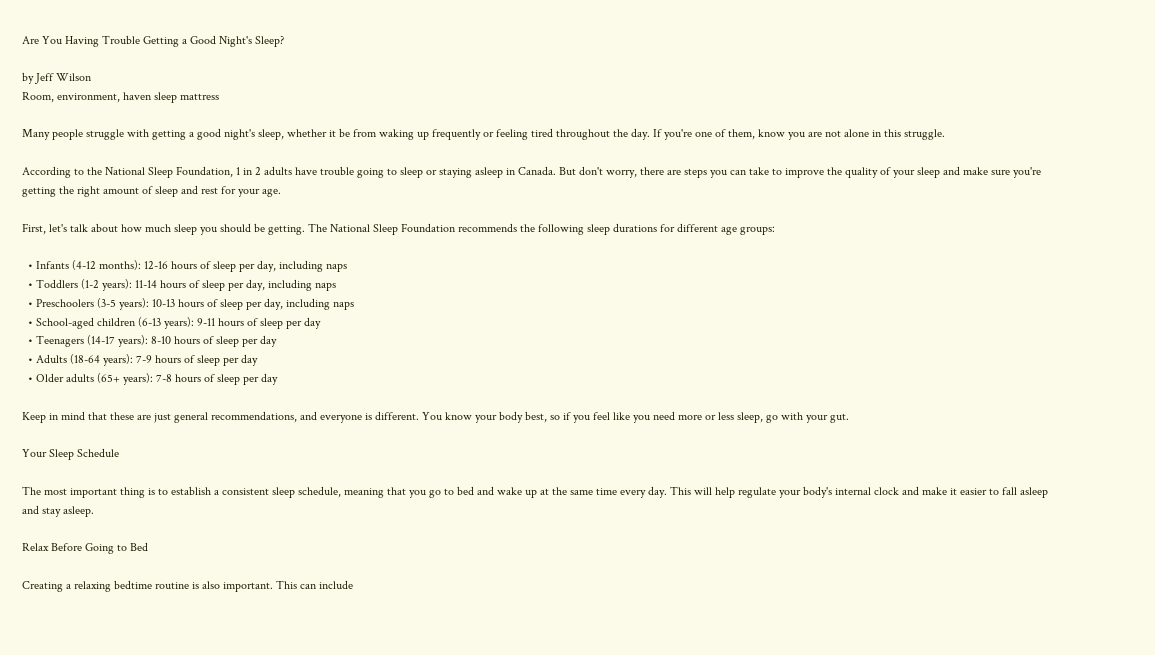Are You Having Trouble Getting a Good Night's Sleep?

by Jeff Wilson
Room, environment, haven sleep mattress

Many people struggle with getting a good night's sleep, whether it be from waking up frequently or feeling tired throughout the day. If you're one of them, know you are not alone in this struggle.

According to the National Sleep Foundation, 1 in 2 adults have trouble going to sleep or staying asleep in Canada. But don't worry, there are steps you can take to improve the quality of your sleep and make sure you're getting the right amount of sleep and rest for your age.

First, let's talk about how much sleep you should be getting. The National Sleep Foundation recommends the following sleep durations for different age groups:

  • Infants (4-12 months): 12-16 hours of sleep per day, including naps
  • Toddlers (1-2 years): 11-14 hours of sleep per day, including naps
  • Preschoolers (3-5 years): 10-13 hours of sleep per day, including naps
  • School-aged children (6-13 years): 9-11 hours of sleep per day
  • Teenagers (14-17 years): 8-10 hours of sleep per day
  • Adults (18-64 years): 7-9 hours of sleep per day
  • Older adults (65+ years): 7-8 hours of sleep per day

Keep in mind that these are just general recommendations, and everyone is different. You know your body best, so if you feel like you need more or less sleep, go with your gut.

Your Sleep Schedule

The most important thing is to establish a consistent sleep schedule, meaning that you go to bed and wake up at the same time every day. This will help regulate your body's internal clock and make it easier to fall asleep and stay asleep.

Relax Before Going to Bed

Creating a relaxing bedtime routine is also important. This can include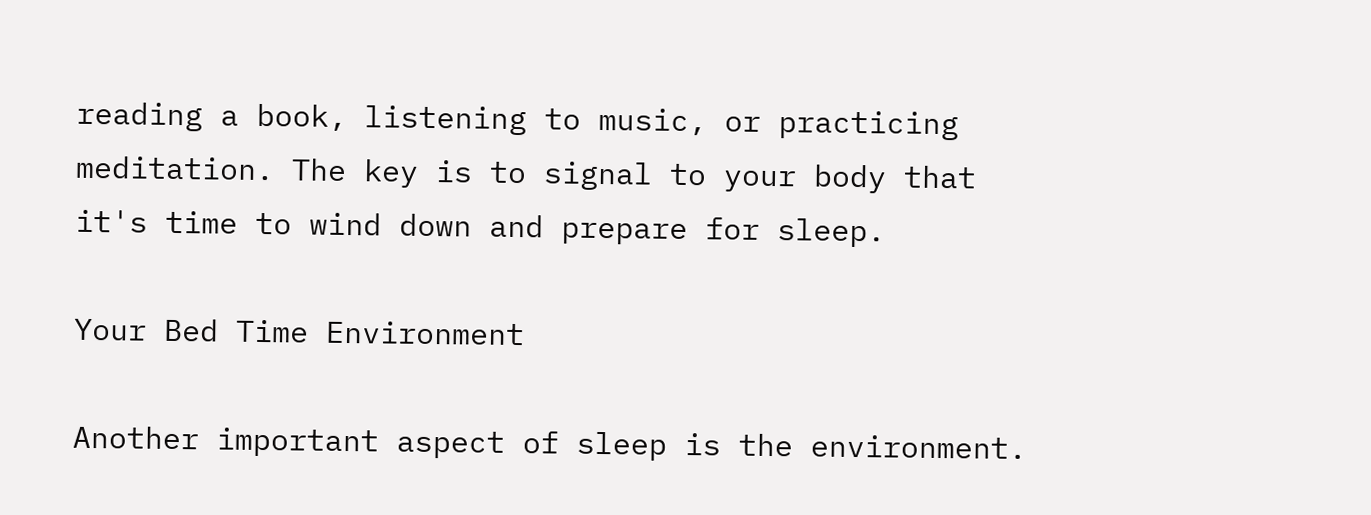reading a book, listening to music, or practicing meditation. The key is to signal to your body that it's time to wind down and prepare for sleep.

Your Bed Time Environment

Another important aspect of sleep is the environment.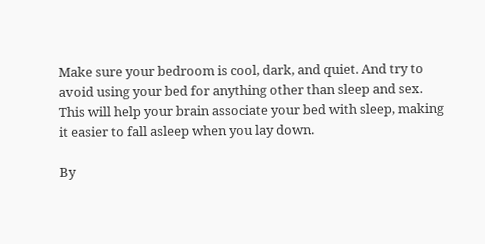Make sure your bedroom is cool, dark, and quiet. And try to avoid using your bed for anything other than sleep and sex. This will help your brain associate your bed with sleep, making it easier to fall asleep when you lay down.

By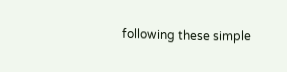following these simple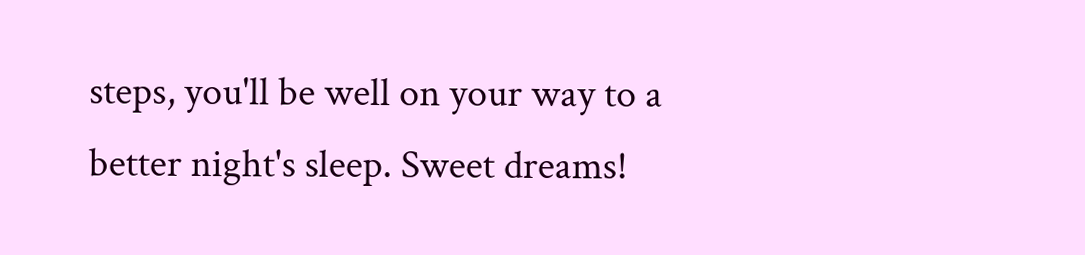steps, you'll be well on your way to a better night's sleep. Sweet dreams!